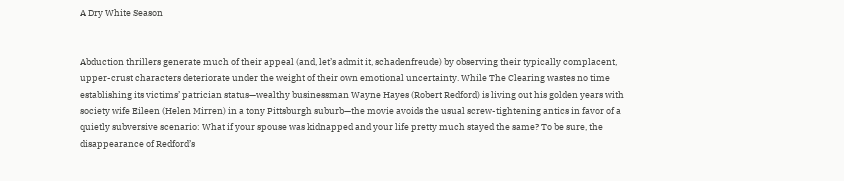A Dry White Season


Abduction thrillers generate much of their appeal (and, let’s admit it, schadenfreude) by observing their typically complacent, upper-crust characters deteriorate under the weight of their own emotional uncertainty. While The Clearing wastes no time establishing its victims’ patrician status—wealthy businessman Wayne Hayes (Robert Redford) is living out his golden years with society wife Eileen (Helen Mirren) in a tony Pittsburgh suburb—the movie avoids the usual screw-tightening antics in favor of a quietly subversive scenario: What if your spouse was kidnapped and your life pretty much stayed the same? To be sure, the disappearance of Redford’s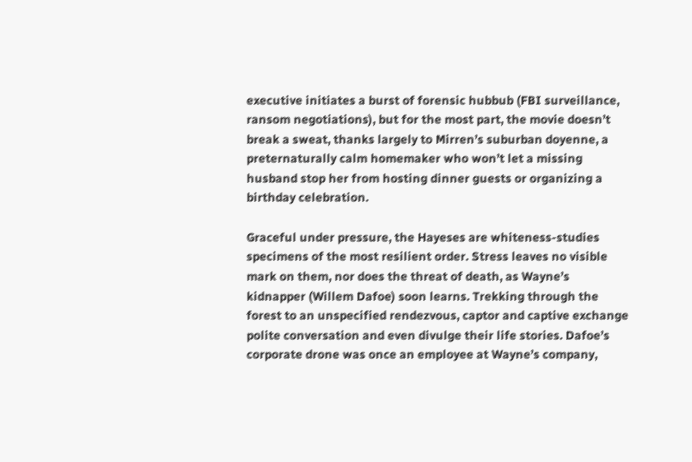executive initiates a burst of forensic hubbub (FBI surveillance, ransom negotiations), but for the most part, the movie doesn’t break a sweat, thanks largely to Mirren’s suburban doyenne, a preternaturally calm homemaker who won’t let a missing husband stop her from hosting dinner guests or organizing a birthday celebration.

Graceful under pressure, the Hayeses are whiteness-studies specimens of the most resilient order. Stress leaves no visible mark on them, nor does the threat of death, as Wayne’s kidnapper (Willem Dafoe) soon learns. Trekking through the forest to an unspecified rendezvous, captor and captive exchange polite conversation and even divulge their life stories. Dafoe’s corporate drone was once an employee at Wayne’s company,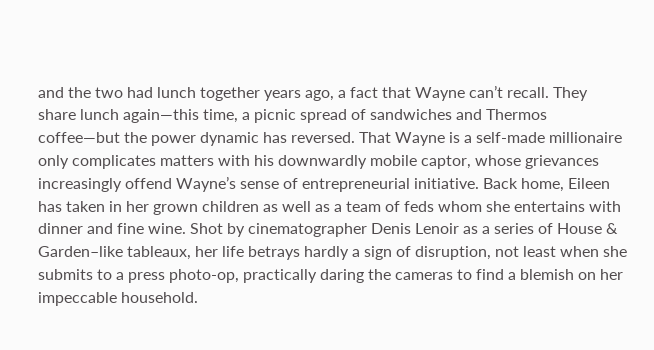and the two had lunch together years ago, a fact that Wayne can’t recall. They share lunch again—this time, a picnic spread of sandwiches and Thermos coffee—but the power dynamic has reversed. That Wayne is a self-made millionaire only complicates matters with his downwardly mobile captor, whose grievances increasingly offend Wayne’s sense of entrepreneurial initiative. Back home, Eileen has taken in her grown children as well as a team of feds whom she entertains with dinner and fine wine. Shot by cinematographer Denis Lenoir as a series of House & Garden–like tableaux, her life betrays hardly a sign of disruption, not least when she submits to a press photo-op, practically daring the cameras to find a blemish on her impeccable household.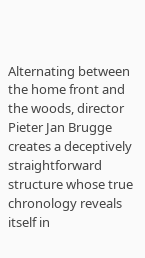Alternating between the home front and the woods, director Pieter Jan Brugge creates a deceptively straightforward structure whose true chronology reveals itself in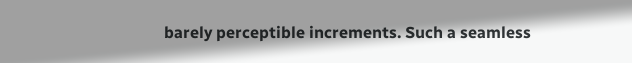barely perceptible increments. Such a seamless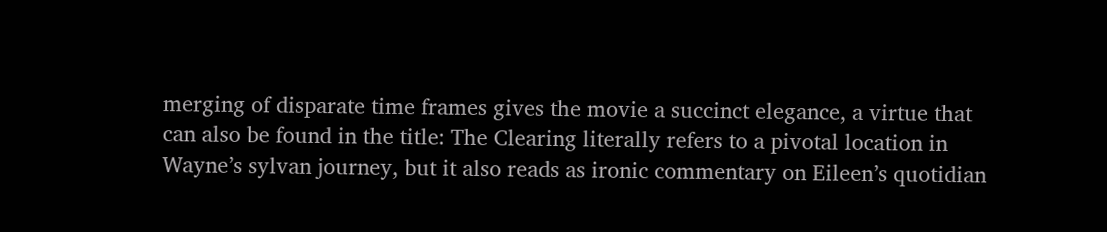merging of disparate time frames gives the movie a succinct elegance, a virtue that can also be found in the title: The Clearing literally refers to a pivotal location in Wayne’s sylvan journey, but it also reads as ironic commentary on Eileen’s quotidian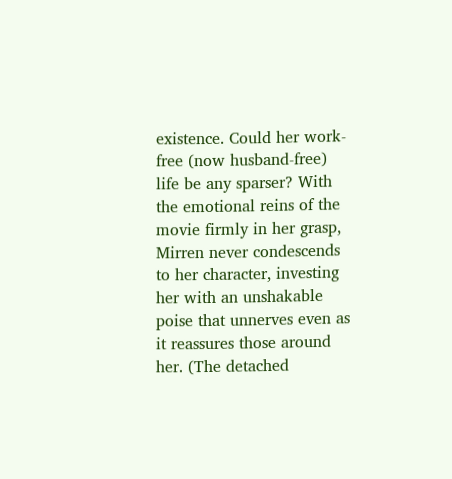existence. Could her work-free (now husband-free) life be any sparser? With the emotional reins of the movie firmly in her grasp, Mirren never condescends to her character, investing her with an unshakable poise that unnerves even as it reassures those around her. (The detached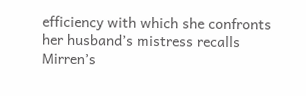efficiency with which she confronts her husband’s mistress recalls Mirren’s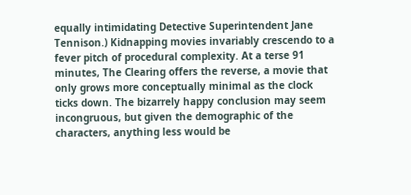equally intimidating Detective Superintendent Jane Tennison.) Kidnapping movies invariably crescendo to a fever pitch of procedural complexity. At a terse 91 minutes, The Clearing offers the reverse, a movie that only grows more conceptually minimal as the clock ticks down. The bizarrely happy conclusion may seem incongruous, but given the demographic of the characters, anything less would be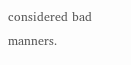considered bad manners.